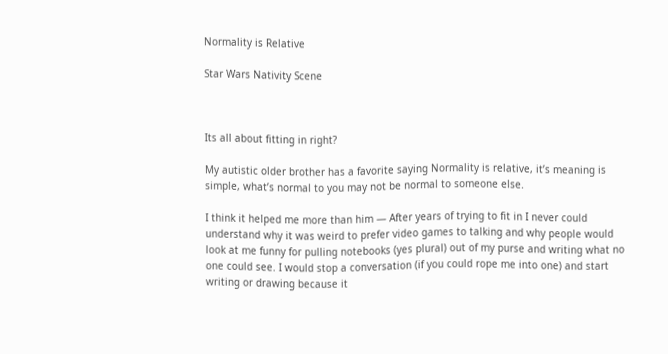Normality is Relative

Star Wars Nativity Scene



Its all about fitting in right?

My autistic older brother has a favorite saying Normality is relative, it’s meaning is simple, what’s normal to you may not be normal to someone else.

I think it helped me more than him — After years of trying to fit in I never could understand why it was weird to prefer video games to talking and why people would look at me funny for pulling notebooks (yes plural) out of my purse and writing what no one could see. I would stop a conversation (if you could rope me into one) and start writing or drawing because it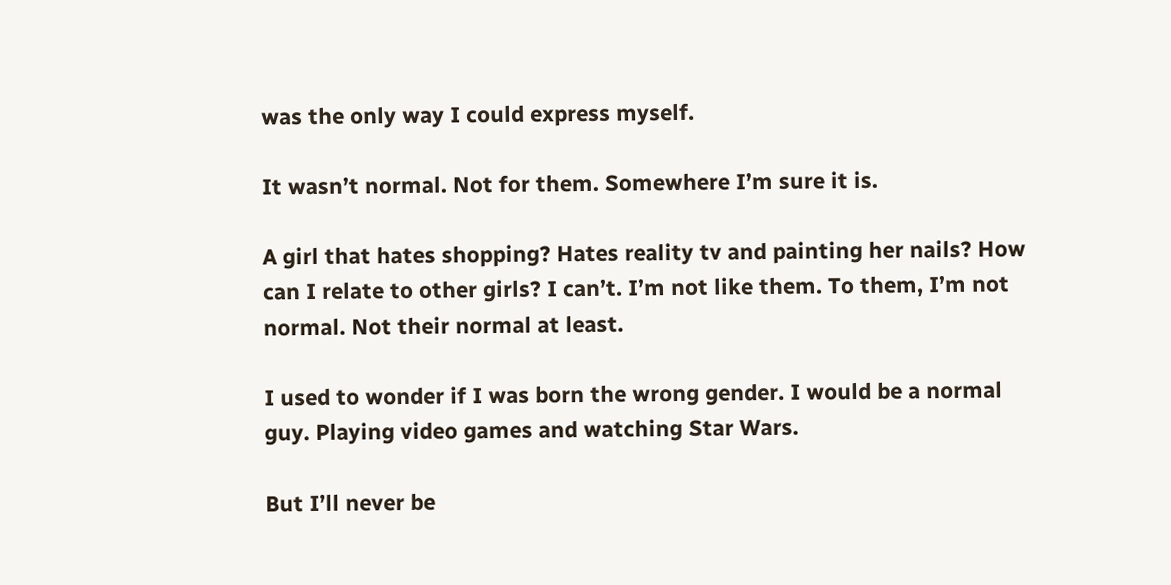was the only way I could express myself.

It wasn’t normal. Not for them. Somewhere I’m sure it is.

A girl that hates shopping? Hates reality tv and painting her nails? How can I relate to other girls? I can’t. I’m not like them. To them, I’m not normal. Not their normal at least.

I used to wonder if I was born the wrong gender. I would be a normal guy. Playing video games and watching Star Wars.

But I’ll never be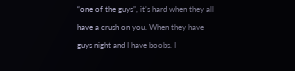“one of the guys”, it’s hard when they all have a crush on you. When they have guys night and I have boobs. I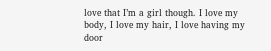love that I’m a girl though. I love my body, I love my hair, I love having my door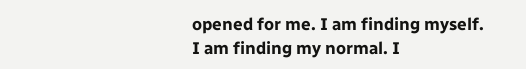opened for me. I am finding myself. I am finding my normal. I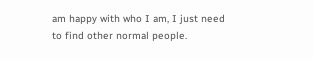am happy with who I am, I just need to find other normal people.